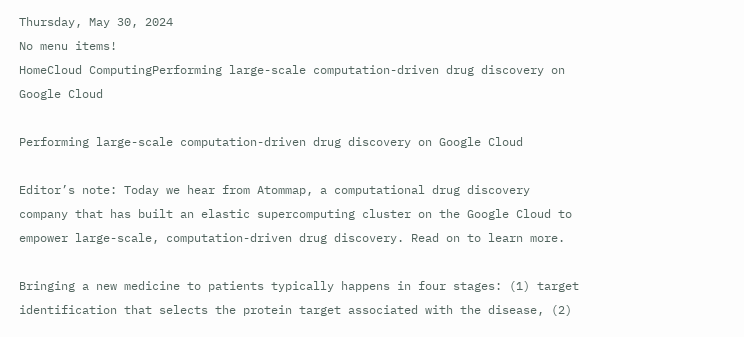Thursday, May 30, 2024
No menu items!
HomeCloud ComputingPerforming large-scale computation-driven drug discovery on Google Cloud

Performing large-scale computation-driven drug discovery on Google Cloud

Editor’s note: Today we hear from Atommap, a computational drug discovery company that has built an elastic supercomputing cluster on the Google Cloud to empower large-scale, computation-driven drug discovery. Read on to learn more.

Bringing a new medicine to patients typically happens in four stages: (1) target identification that selects the protein target associated with the disease, (2)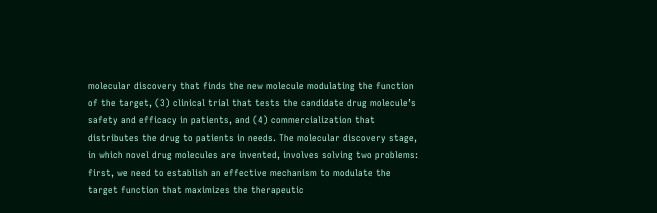molecular discovery that finds the new molecule modulating the function of the target, (3) clinical trial that tests the candidate drug molecule’s safety and efficacy in patients, and (4) commercialization that distributes the drug to patients in needs. The molecular discovery stage, in which novel drug molecules are invented, involves solving two problems: first, we need to establish an effective mechanism to modulate the target function that maximizes the therapeutic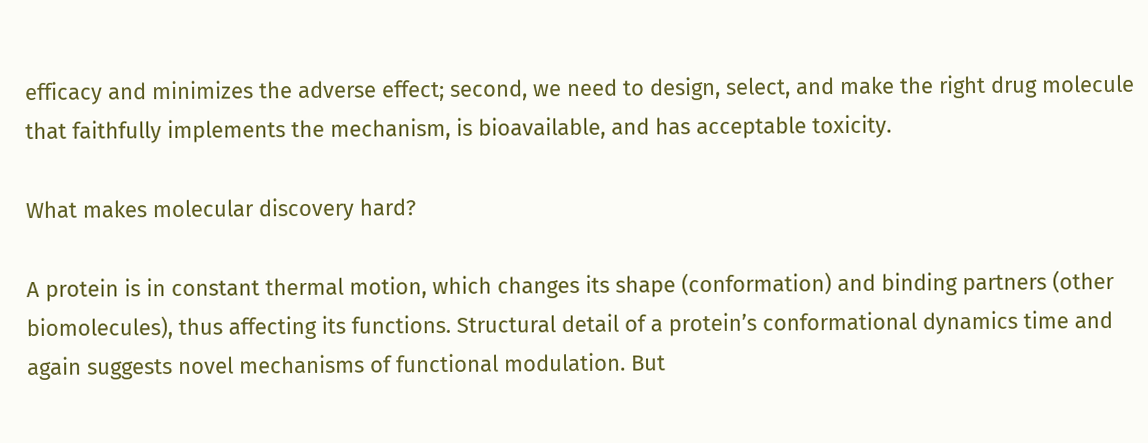efficacy and minimizes the adverse effect; second, we need to design, select, and make the right drug molecule that faithfully implements the mechanism, is bioavailable, and has acceptable toxicity.

What makes molecular discovery hard?

A protein is in constant thermal motion, which changes its shape (conformation) and binding partners (other biomolecules), thus affecting its functions. Structural detail of a protein’s conformational dynamics time and again suggests novel mechanisms of functional modulation. But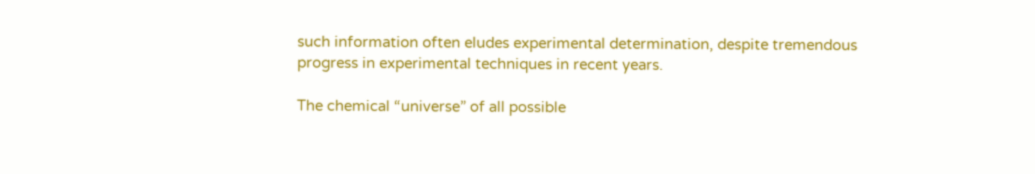such information often eludes experimental determination, despite tremendous progress in experimental techniques in recent years.

The chemical “universe” of all possible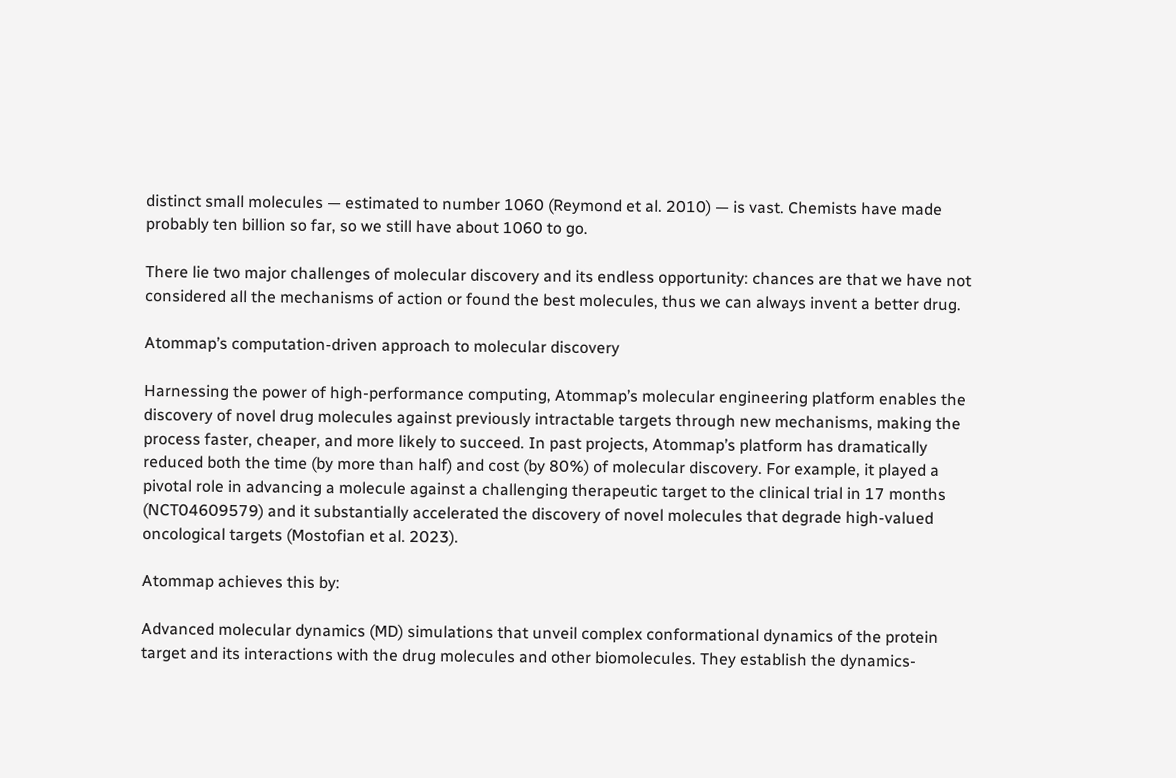distinct small molecules — estimated to number 1060 (Reymond et al. 2010) — is vast. Chemists have made probably ten billion so far, so we still have about 1060 to go.

There lie two major challenges of molecular discovery and its endless opportunity: chances are that we have not considered all the mechanisms of action or found the best molecules, thus we can always invent a better drug.

Atommap’s computation-driven approach to molecular discovery

Harnessing the power of high-performance computing, Atommap’s molecular engineering platform enables the discovery of novel drug molecules against previously intractable targets through new mechanisms, making the process faster, cheaper, and more likely to succeed. In past projects, Atommap’s platform has dramatically reduced both the time (by more than half) and cost (by 80%) of molecular discovery. For example, it played a pivotal role in advancing a molecule against a challenging therapeutic target to the clinical trial in 17 months (NCT04609579) and it substantially accelerated the discovery of novel molecules that degrade high-valued oncological targets (Mostofian et al. 2023).

Atommap achieves this by:

Advanced molecular dynamics (MD) simulations that unveil complex conformational dynamics of the protein target and its interactions with the drug molecules and other biomolecules. They establish the dynamics-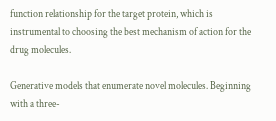function relationship for the target protein, which is instrumental to choosing the best mechanism of action for the drug molecules.

Generative models that enumerate novel molecules. Beginning with a three-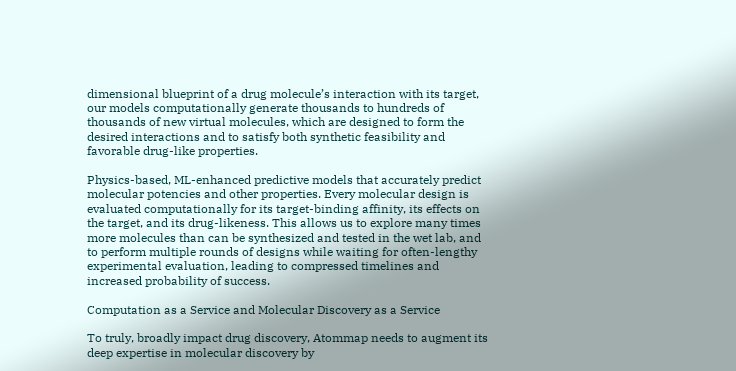dimensional blueprint of a drug molecule’s interaction with its target, our models computationally generate thousands to hundreds of thousands of new virtual molecules, which are designed to form the desired interactions and to satisfy both synthetic feasibility and favorable drug-like properties.

Physics-based, ML-enhanced predictive models that accurately predict molecular potencies and other properties. Every molecular design is evaluated computationally for its target-binding affinity, its effects on the target, and its drug-likeness. This allows us to explore many times more molecules than can be synthesized and tested in the wet lab, and to perform multiple rounds of designs while waiting for often-lengthy experimental evaluation, leading to compressed timelines and increased probability of success.

Computation as a Service and Molecular Discovery as a Service

To truly, broadly impact drug discovery, Atommap needs to augment its deep expertise in molecular discovery by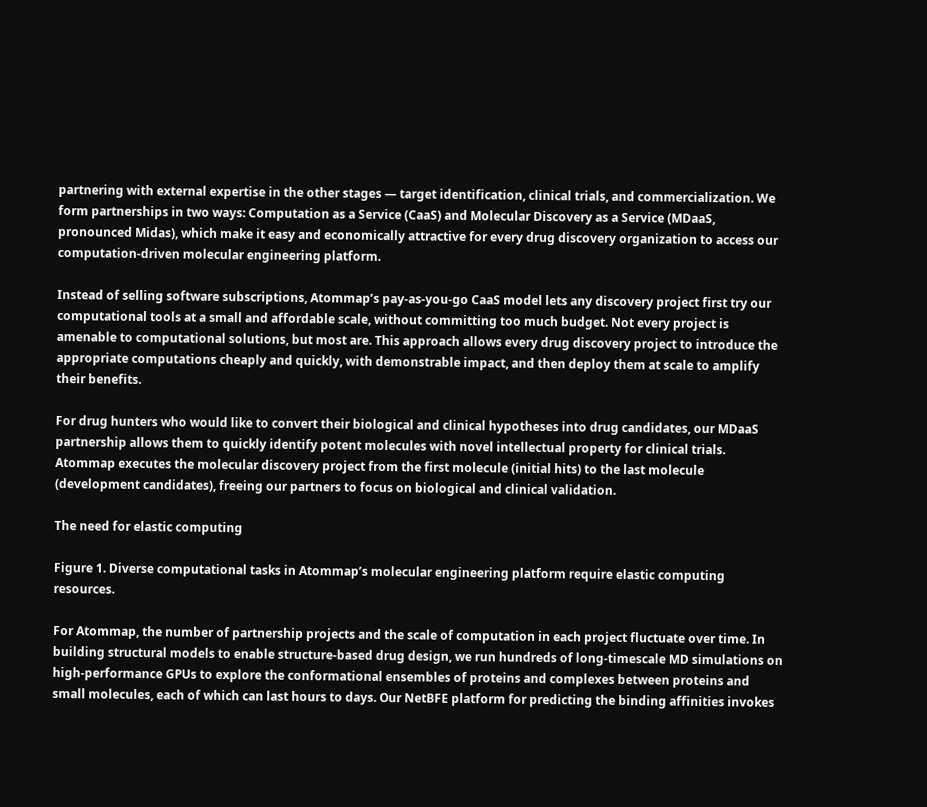partnering with external expertise in the other stages — target identification, clinical trials, and commercialization. We form partnerships in two ways: Computation as a Service (CaaS) and Molecular Discovery as a Service (MDaaS, pronounced Midas), which make it easy and economically attractive for every drug discovery organization to access our computation-driven molecular engineering platform.

Instead of selling software subscriptions, Atommap’s pay-as-you-go CaaS model lets any discovery project first try our computational tools at a small and affordable scale, without committing too much budget. Not every project is amenable to computational solutions, but most are. This approach allows every drug discovery project to introduce the appropriate computations cheaply and quickly, with demonstrable impact, and then deploy them at scale to amplify their benefits.

For drug hunters who would like to convert their biological and clinical hypotheses into drug candidates, our MDaaS partnership allows them to quickly identify potent molecules with novel intellectual property for clinical trials. Atommap executes the molecular discovery project from the first molecule (initial hits) to the last molecule (development candidates), freeing our partners to focus on biological and clinical validation.

The need for elastic computing

Figure 1. Diverse computational tasks in Atommap’s molecular engineering platform require elastic computing resources.

For Atommap, the number of partnership projects and the scale of computation in each project fluctuate over time. In building structural models to enable structure-based drug design, we run hundreds of long-timescale MD simulations on high-performance GPUs to explore the conformational ensembles of proteins and complexes between proteins and small molecules, each of which can last hours to days. Our NetBFE platform for predicting the binding affinities invokes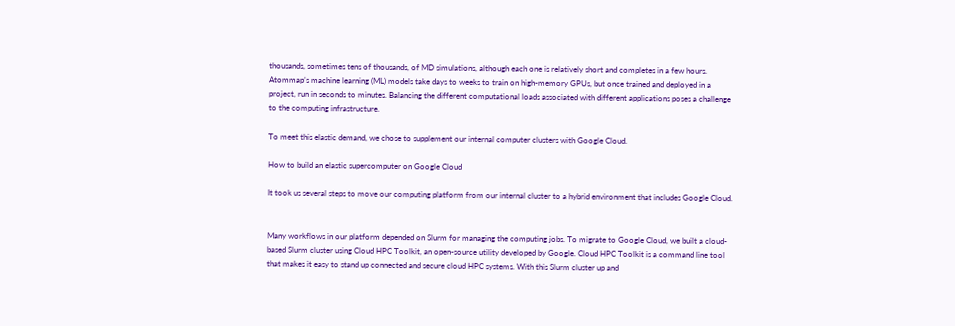thousands, sometimes tens of thousands, of MD simulations, although each one is relatively short and completes in a few hours. Atommap’s machine learning (ML) models take days to weeks to train on high-memory GPUs, but once trained and deployed in a project, run in seconds to minutes. Balancing the different computational loads associated with different applications poses a challenge to the computing infrastructure.

To meet this elastic demand, we chose to supplement our internal computer clusters with Google Cloud.

How to build an elastic supercomputer on Google Cloud

It took us several steps to move our computing platform from our internal cluster to a hybrid environment that includes Google Cloud.


Many workflows in our platform depended on Slurm for managing the computing jobs. To migrate to Google Cloud, we built a cloud-based Slurm cluster using Cloud HPC Toolkit, an open-source utility developed by Google. Cloud HPC Toolkit is a command line tool that makes it easy to stand up connected and secure cloud HPC systems. With this Slurm cluster up and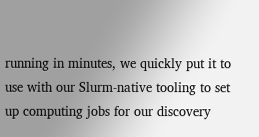running in minutes, we quickly put it to use with our Slurm-native tooling to set up computing jobs for our discovery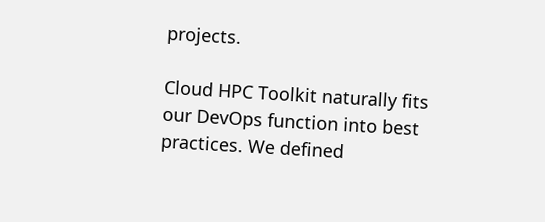projects.

Cloud HPC Toolkit naturally fits our DevOps function into best practices. We defined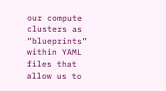our compute clusters as “blueprints” within YAML files that allow us to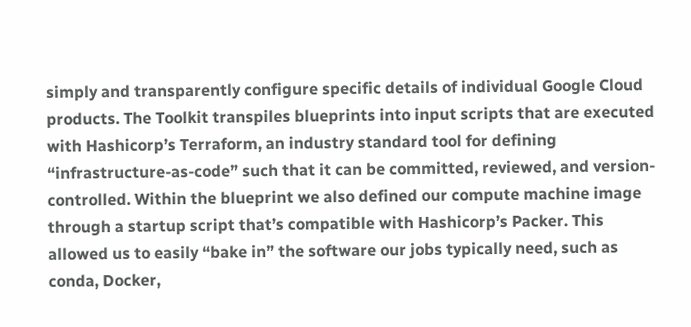simply and transparently configure specific details of individual Google Cloud products. The Toolkit transpiles blueprints into input scripts that are executed with Hashicorp’s Terraform, an industry standard tool for defining “infrastructure-as-code” such that it can be committed, reviewed, and version-controlled. Within the blueprint we also defined our compute machine image through a startup script that’s compatible with Hashicorp’s Packer. This allowed us to easily “bake in” the software our jobs typically need, such as conda, Docker,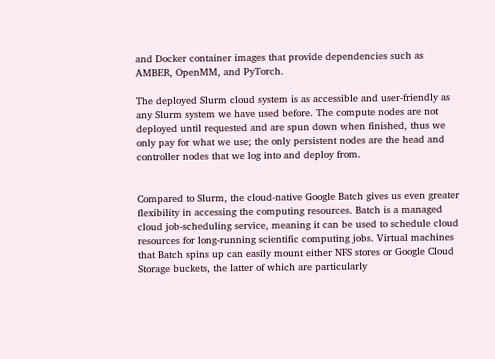and Docker container images that provide dependencies such as AMBER, OpenMM, and PyTorch.

The deployed Slurm cloud system is as accessible and user-friendly as any Slurm system we have used before. The compute nodes are not deployed until requested and are spun down when finished, thus we only pay for what we use; the only persistent nodes are the head and controller nodes that we log into and deploy from.


Compared to Slurm, the cloud-native Google Batch gives us even greater flexibility in accessing the computing resources. Batch is a managed cloud job-scheduling service, meaning it can be used to schedule cloud resources for long-running scientific computing jobs. Virtual machines that Batch spins up can easily mount either NFS stores or Google Cloud Storage buckets, the latter of which are particularly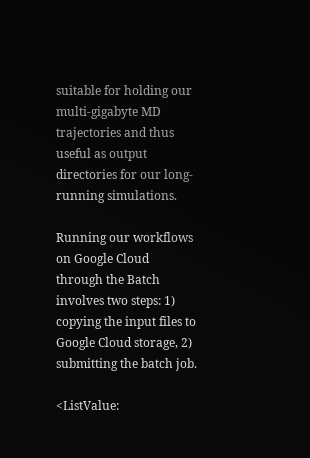suitable for holding our multi-gigabyte MD trajectories and thus useful as output directories for our long-running simulations.

Running our workflows on Google Cloud through the Batch involves two steps: 1) copying the input files to Google Cloud storage, 2) submitting the batch job.

<ListValue: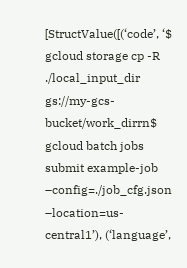[StructValue([(‘code’, ‘$ gcloud storage cp -R ./local_input_dir gs://my-gcs-bucket/work_dirrn$ gcloud batch jobs submit example-job –config=./job_cfg.json –location=us-central1’), (‘language’,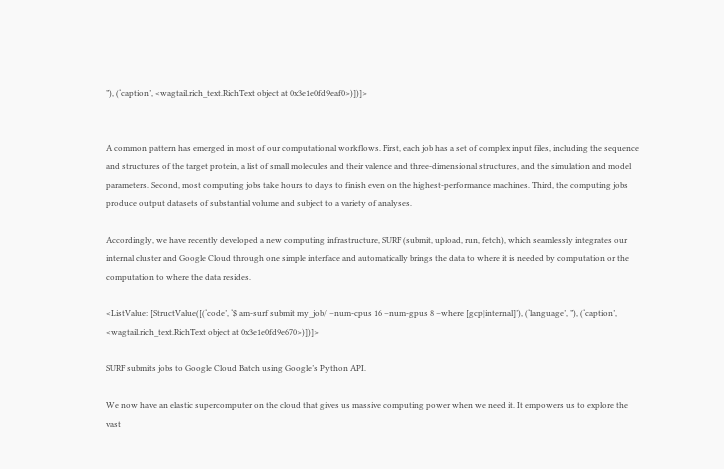”), (‘caption’, <wagtail.rich_text.RichText object at 0x3e1e0fd9eaf0>)])]>


A common pattern has emerged in most of our computational workflows. First, each job has a set of complex input files, including the sequence and structures of the target protein, a list of small molecules and their valence and three-dimensional structures, and the simulation and model parameters. Second, most computing jobs take hours to days to finish even on the highest-performance machines. Third, the computing jobs produce output datasets of substantial volume and subject to a variety of analyses.

Accordingly, we have recently developed a new computing infrastructure, SURF (submit, upload, run, fetch), which seamlessly integrates our internal cluster and Google Cloud through one simple interface and automatically brings the data to where it is needed by computation or the computation to where the data resides.

<ListValue: [StructValue([(‘code’, ‘$ am-surf submit my_job/ –num-cpus 16 –num-gpus 8 –where [gcp|internal]’), (‘language’, ”), (‘caption’, <wagtail.rich_text.RichText object at 0x3e1e0fd9e670>)])]>

SURF submits jobs to Google Cloud Batch using Google’s Python API.

We now have an elastic supercomputer on the cloud that gives us massive computing power when we need it. It empowers us to explore the vast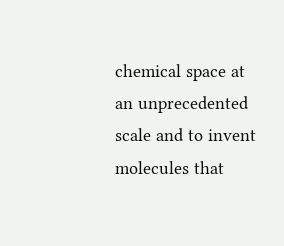chemical space at an unprecedented scale and to invent molecules that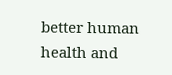better human health and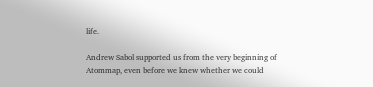life.

Andrew Sabol supported us from the very beginning of Atommap, even before we knew whether we could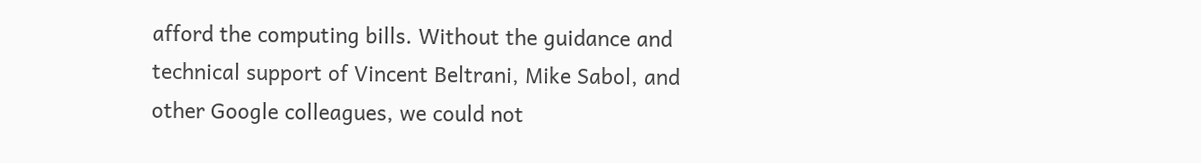afford the computing bills. Without the guidance and technical support of Vincent Beltrani, Mike Sabol, and other Google colleagues, we could not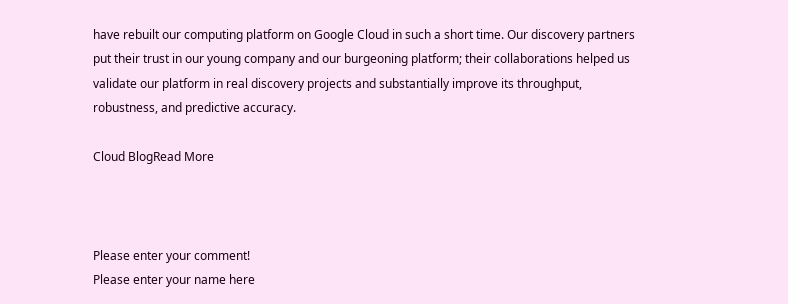have rebuilt our computing platform on Google Cloud in such a short time. Our discovery partners put their trust in our young company and our burgeoning platform; their collaborations helped us validate our platform in real discovery projects and substantially improve its throughput, robustness, and predictive accuracy.

Cloud BlogRead More



Please enter your comment!
Please enter your name here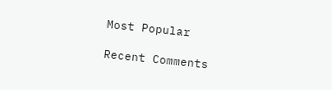Most Popular

Recent Comments